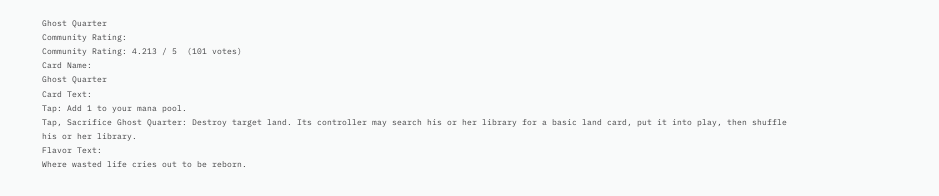Ghost Quarter
Community Rating:
Community Rating: 4.213 / 5  (101 votes)
Card Name:
Ghost Quarter
Card Text:
Tap: Add 1 to your mana pool.
Tap, Sacrifice Ghost Quarter: Destroy target land. Its controller may search his or her library for a basic land card, put it into play, then shuffle his or her library.
Flavor Text:
Where wasted life cries out to be reborn.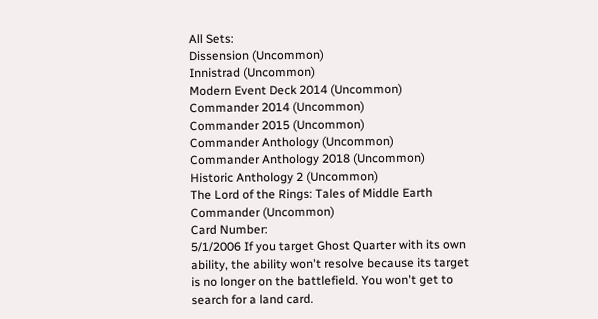All Sets:
Dissension (Uncommon)
Innistrad (Uncommon)
Modern Event Deck 2014 (Uncommon)
Commander 2014 (Uncommon)
Commander 2015 (Uncommon)
Commander Anthology (Uncommon)
Commander Anthology 2018 (Uncommon)
Historic Anthology 2 (Uncommon)
The Lord of the Rings: Tales of Middle Earth Commander (Uncommon)
Card Number:
5/1/2006 If you target Ghost Quarter with its own ability, the ability won't resolve because its target is no longer on the battlefield. You won't get to search for a land card.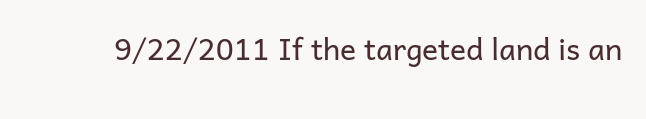9/22/2011 If the targeted land is an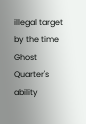illegal target by the time Ghost Quarter's ability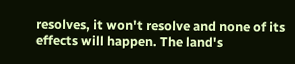resolves, it won't resolve and none of its effects will happen. The land's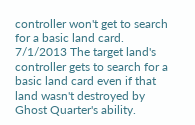controller won't get to search for a basic land card.
7/1/2013 The target land's controller gets to search for a basic land card even if that land wasn't destroyed by Ghost Quarter's ability.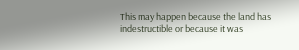This may happen because the land has indestructible or because it was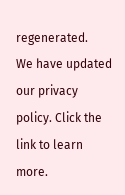regenerated.
We have updated our privacy policy. Click the link to learn more.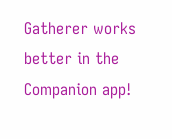Gatherer works better in the Companion app!